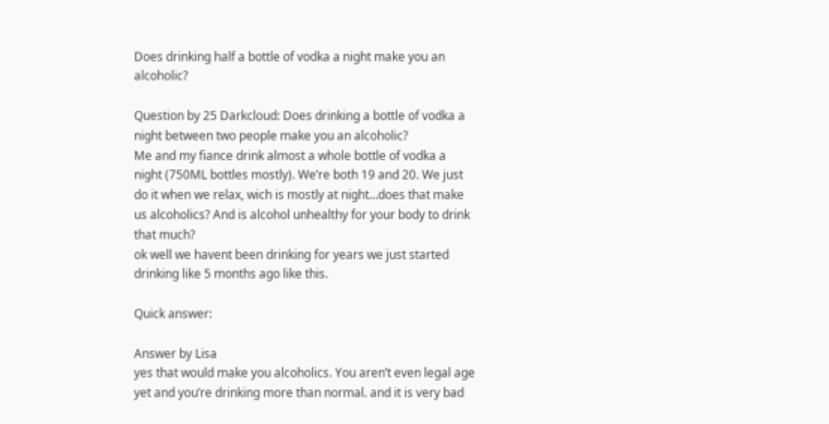Does drinking half a bottle of vodka a night make you an alcoholic?

Question by 25 Darkcloud: Does drinking a bottle of vodka a night between two people make you an alcoholic?
Me and my fiance drink almost a whole bottle of vodka a night (750ML bottles mostly). We’re both 19 and 20. We just do it when we relax, wich is mostly at night…does that make us alcoholics? And is alcohol unhealthy for your body to drink that much?
ok well we havent been drinking for years we just started drinking like 5 months ago like this.

Quick answer:

Answer by Lisa
yes that would make you alcoholics. You aren’t even legal age yet and you’re drinking more than normal. and it is very bad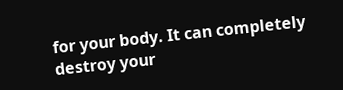for your body. It can completely destroy your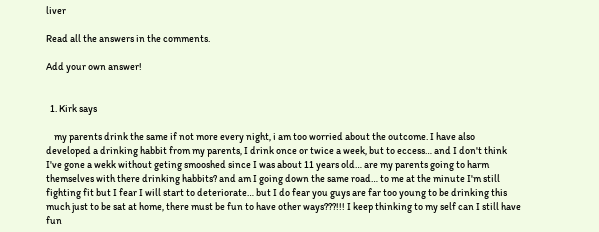liver

Read all the answers in the comments.

Add your own answer!


  1. Kirk says

    my parents drink the same if not more every night, i am too worried about the outcome. I have also developed a drinking habbit from my parents, I drink once or twice a week, but to eccess… and I don't think I've gone a wekk without geting smooshed since I was about 11 years old… are my parents going to harm themselves with there drinking habbits? and am I going down the same road… to me at the minute I'm still fighting fit but I fear I will start to deteriorate… but I do fear you guys are far too young to be drinking this much just to be sat at home, there must be fun to have other ways???!!! I keep thinking to my self can I still have fun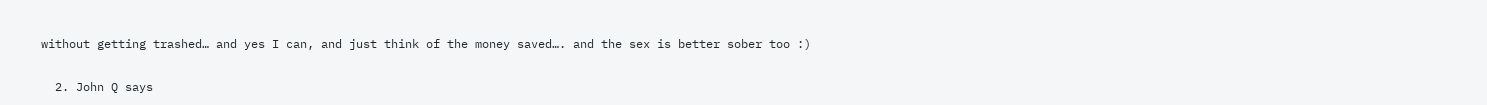without getting trashed… and yes I can, and just think of the money saved…. and the sex is better sober too :)

  2. John Q says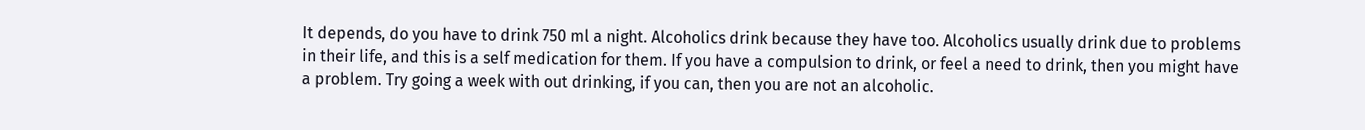It depends, do you have to drink 750 ml a night. Alcoholics drink because they have too. Alcoholics usually drink due to problems in their life, and this is a self medication for them. If you have a compulsion to drink, or feel a need to drink, then you might have a problem. Try going a week with out drinking, if you can, then you are not an alcoholic.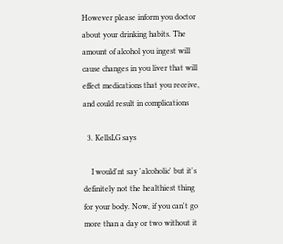However please inform you doctor about your drinking habits. The amount of alcohol you ingest will cause changes in you liver that will effect medications that you receive, and could result in complications

  3. KellsLG says

    I would'nt say 'alcoholic' but it's definitely not the healthiest thing for your body. Now, if you can't go more than a day or two without it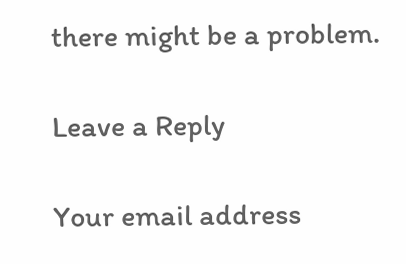there might be a problem.

Leave a Reply

Your email address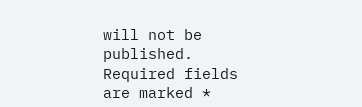will not be published. Required fields are marked *